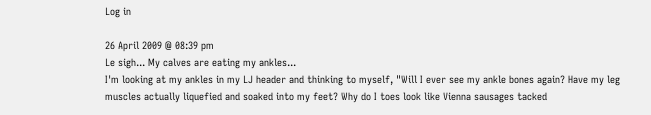Log in

26 April 2009 @ 08:39 pm
Le sigh... My calves are eating my ankles...
I'm looking at my ankles in my LJ header and thinking to myself, "Will I ever see my ankle bones again? Have my leg muscles actually liquefied and soaked into my feet? Why do I toes look like Vienna sausages tacked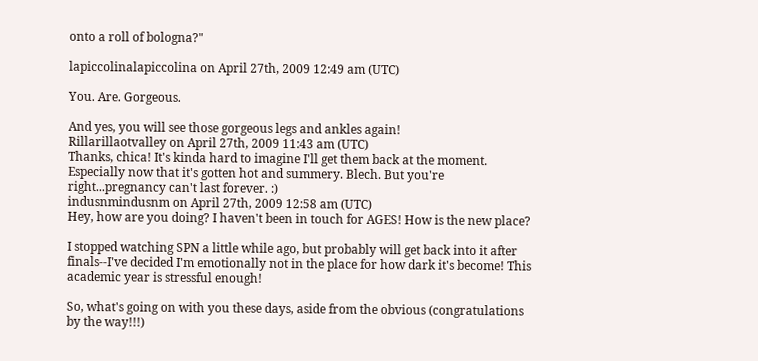onto a roll of bologna?"

lapiccolinalapiccolina on April 27th, 2009 12:49 am (UTC)

You. Are. Gorgeous.

And yes, you will see those gorgeous legs and ankles again!
Rillarillaotvalley on April 27th, 2009 11:43 am (UTC)
Thanks, chica! It's kinda hard to imagine I'll get them back at the moment. Especially now that it's gotten hot and summery. Blech. But you're right...pregnancy can't last forever. :)
indusnmindusnm on April 27th, 2009 12:58 am (UTC)
Hey, how are you doing? I haven't been in touch for AGES! How is the new place?

I stopped watching SPN a little while ago, but probably will get back into it after finals--I've decided I'm emotionally not in the place for how dark it's become! This academic year is stressful enough!

So, what's going on with you these days, aside from the obvious (congratulations by the way!!!)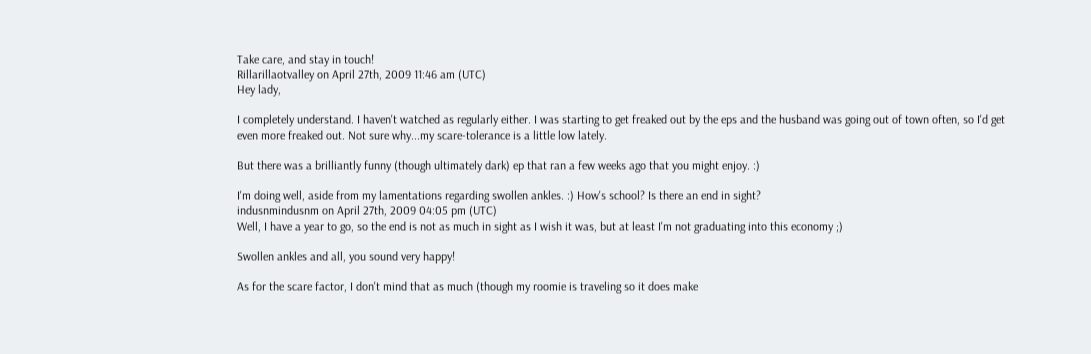Take care, and stay in touch!
Rillarillaotvalley on April 27th, 2009 11:46 am (UTC)
Hey lady,

I completely understand. I haven't watched as regularly either. I was starting to get freaked out by the eps and the husband was going out of town often, so I'd get even more freaked out. Not sure why...my scare-tolerance is a little low lately.

But there was a brilliantly funny (though ultimately dark) ep that ran a few weeks ago that you might enjoy. :)

I'm doing well, aside from my lamentations regarding swollen ankles. :) How's school? Is there an end in sight?
indusnmindusnm on April 27th, 2009 04:05 pm (UTC)
Well, I have a year to go, so the end is not as much in sight as I wish it was, but at least I'm not graduating into this economy ;)

Swollen ankles and all, you sound very happy!

As for the scare factor, I don't mind that as much (though my roomie is traveling so it does make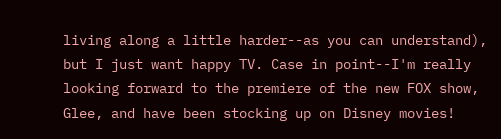living along a little harder--as you can understand), but I just want happy TV. Case in point--I'm really looking forward to the premiere of the new FOX show, Glee, and have been stocking up on Disney movies!